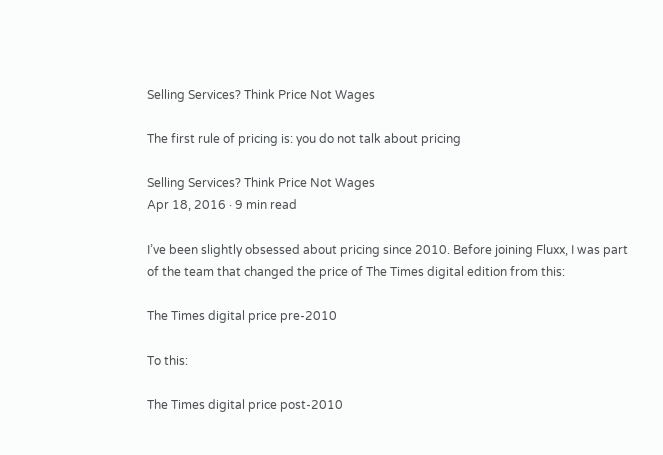Selling Services? Think Price Not Wages

The first rule of pricing is: you do not talk about pricing

Selling Services? Think Price Not Wages
Apr 18, 2016 · 9 min read

I’ve been slightly obsessed about pricing since 2010. Before joining Fluxx, I was part of the team that changed the price of The Times digital edition from this:

The Times digital price pre-2010

To this:

The Times digital price post-2010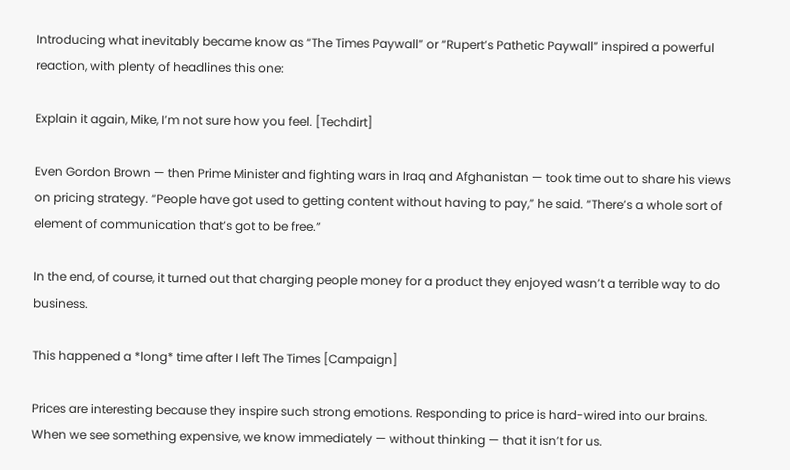Introducing what inevitably became know as “The Times Paywall” or “Rupert’s Pathetic Paywall” inspired a powerful reaction, with plenty of headlines this one:

Explain it again, Mike, I’m not sure how you feel. [Techdirt]

Even Gordon Brown — then Prime Minister and fighting wars in Iraq and Afghanistan — took time out to share his views on pricing strategy. “People have got used to getting content without having to pay,” he said. “There’s a whole sort of element of communication that’s got to be free.”

In the end, of course, it turned out that charging people money for a product they enjoyed wasn’t a terrible way to do business.

This happened a *long* time after I left The Times [Campaign]

Prices are interesting because they inspire such strong emotions. Responding to price is hard-wired into our brains. When we see something expensive, we know immediately — without thinking — that it isn’t for us.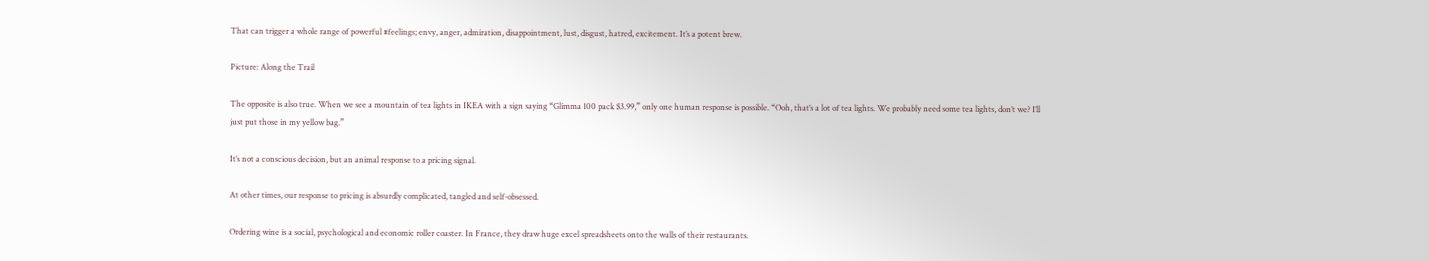That can trigger a whole range of powerful #feelings; envy, anger, admiration, disappointment, lust, disgust, hatred, excitement. It’s a potent brew.

Picture: Along the Trail

The opposite is also true. When we see a mountain of tea lights in IKEA with a sign saying “Glimma 100 pack $3.99,” only one human response is possible. “Ooh, that’s a lot of tea lights. We probably need some tea lights, don’t we? I’ll just put those in my yellow bag.”

It’s not a conscious decision, but an animal response to a pricing signal.

At other times, our response to pricing is absurdly complicated, tangled and self-obsessed.

Ordering wine is a social, psychological and economic roller coaster. In France, they draw huge excel spreadsheets onto the walls of their restaurants.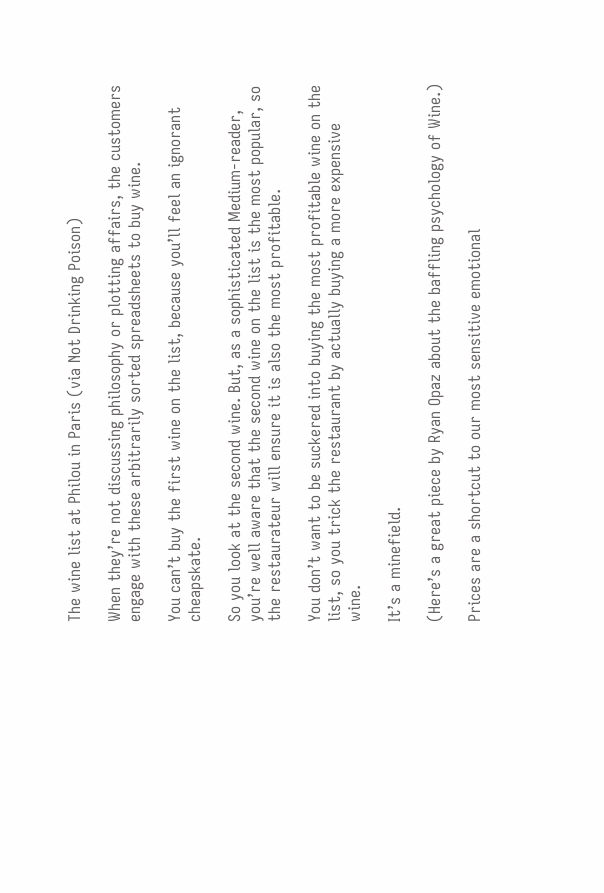The wine list at Philou in Paris (via Not Drinking Poison)

When they’re not discussing philosophy or plotting affairs, the customers engage with these arbitrarily sorted spreadsheets to buy wine.

You can’t buy the first wine on the list, because you’ll feel an ignorant cheapskate.

So you look at the second wine. But, as a sophisticated Medium-reader, you’re well aware that the second wine on the list is the most popular, so the restaurateur will ensure it is also the most profitable.

You don’t want to be suckered into buying the most profitable wine on the list, so you trick the restaurant by actually buying a more expensive wine.

It’s a minefield.

(Here’s a great piece by Ryan Opaz about the baffling psychology of Wine.)

Prices are a shortcut to our most sensitive emotional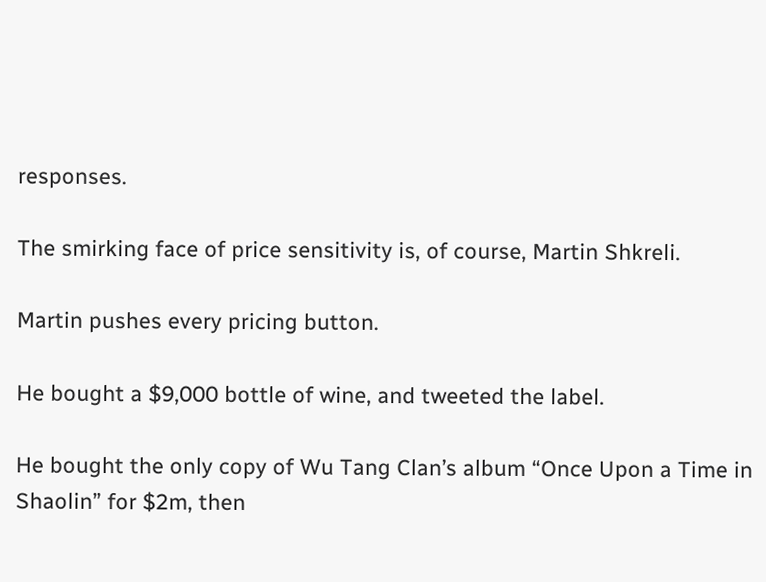responses.

The smirking face of price sensitivity is, of course, Martin Shkreli.

Martin pushes every pricing button.

He bought a $9,000 bottle of wine, and tweeted the label.

He bought the only copy of Wu Tang Clan’s album “Once Upon a Time in Shaolin” for $2m, then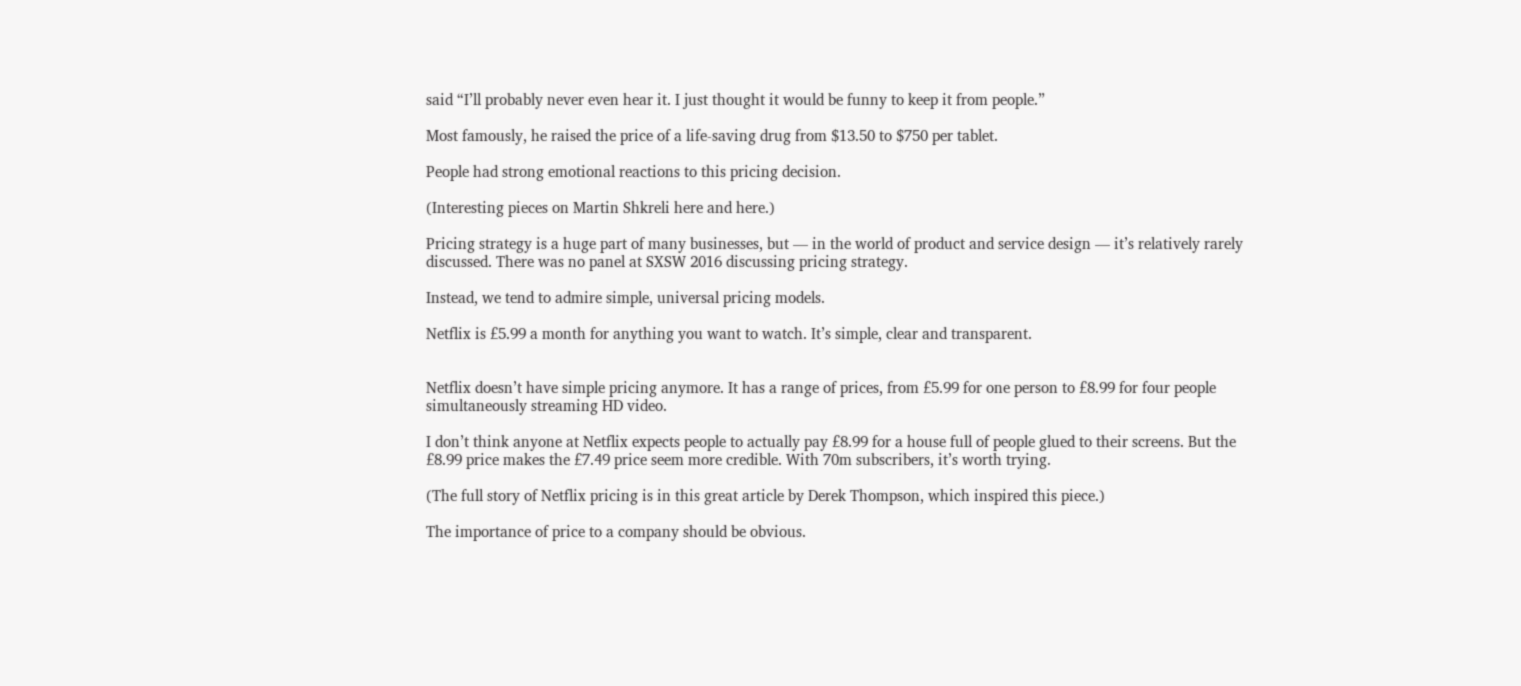said “I’ll probably never even hear it. I just thought it would be funny to keep it from people.”

Most famously, he raised the price of a life-saving drug from $13.50 to $750 per tablet.

People had strong emotional reactions to this pricing decision.

(Interesting pieces on Martin Shkreli here and here.)

Pricing strategy is a huge part of many businesses, but — in the world of product and service design — it’s relatively rarely discussed. There was no panel at SXSW 2016 discussing pricing strategy.

Instead, we tend to admire simple, universal pricing models.

Netflix is £5.99 a month for anything you want to watch. It’s simple, clear and transparent.


Netflix doesn’t have simple pricing anymore. It has a range of prices, from £5.99 for one person to £8.99 for four people simultaneously streaming HD video.

I don’t think anyone at Netflix expects people to actually pay £8.99 for a house full of people glued to their screens. But the £8.99 price makes the £7.49 price seem more credible. With 70m subscribers, it’s worth trying.

(The full story of Netflix pricing is in this great article by Derek Thompson, which inspired this piece.)

The importance of price to a company should be obvious.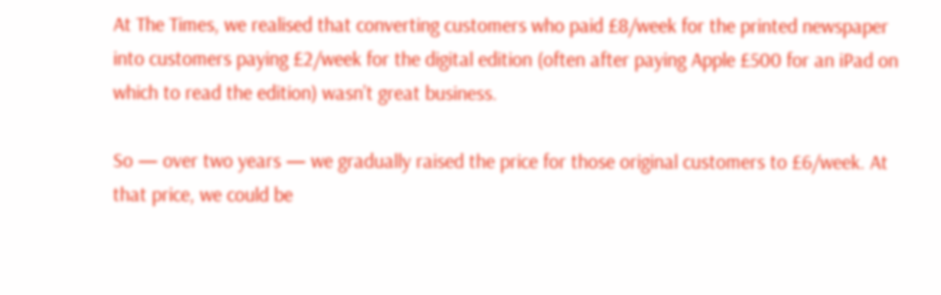At The Times, we realised that converting customers who paid £8/week for the printed newspaper into customers paying £2/week for the digital edition (often after paying Apple £500 for an iPad on which to read the edition) wasn’t great business.

So — over two years — we gradually raised the price for those original customers to £6/week. At that price, we could be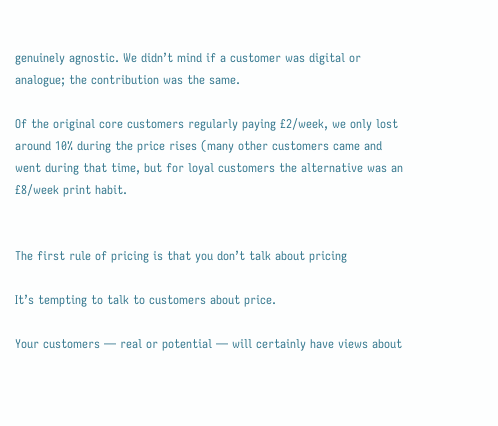genuinely agnostic. We didn’t mind if a customer was digital or analogue; the contribution was the same.

Of the original core customers regularly paying £2/week, we only lost around 10% during the price rises (many other customers came and went during that time, but for loyal customers the alternative was an £8/week print habit.


The first rule of pricing is that you don’t talk about pricing

It’s tempting to talk to customers about price.

Your customers — real or potential — will certainly have views about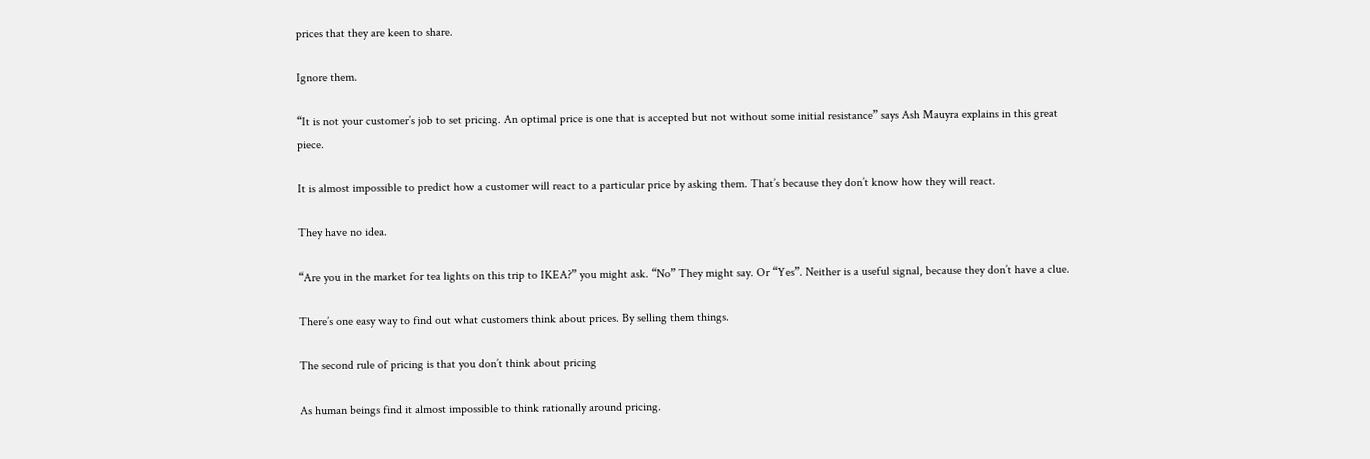prices that they are keen to share.

Ignore them.

“It is not your customer’s job to set pricing. An optimal price is one that is accepted but not without some initial resistance” says Ash Mauyra explains in this great piece.

It is almost impossible to predict how a customer will react to a particular price by asking them. That’s because they don’t know how they will react.

They have no idea.

“Are you in the market for tea lights on this trip to IKEA?” you might ask. “No” They might say. Or “Yes”. Neither is a useful signal, because they don’t have a clue.

There’s one easy way to find out what customers think about prices. By selling them things.

The second rule of pricing is that you don’t think about pricing

As human beings find it almost impossible to think rationally around pricing.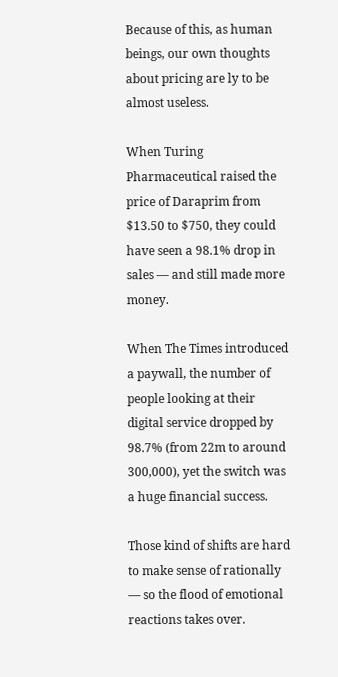Because of this, as human beings, our own thoughts about pricing are ly to be almost useless.

When Turing Pharmaceutical raised the price of Daraprim from $13.50 to $750, they could have seen a 98.1% drop in sales — and still made more money.

When The Times introduced a paywall, the number of people looking at their digital service dropped by 98.7% (from 22m to around 300,000), yet the switch was a huge financial success.

Those kind of shifts are hard to make sense of rationally — so the flood of emotional reactions takes over.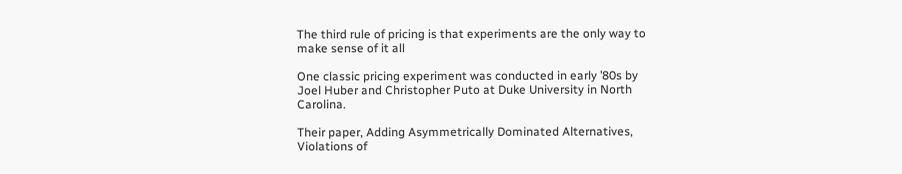The third rule of pricing is that experiments are the only way to make sense of it all

One classic pricing experiment was conducted in early ’80s by Joel Huber and Christopher Puto at Duke University in North Carolina.

Their paper, Adding Asymmetrically Dominated Alternatives, Violations of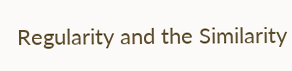Regularity and the Similarity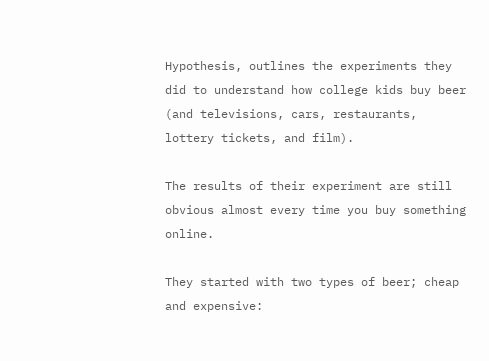Hypothesis, outlines the experiments they did to understand how college kids buy beer (and televisions, cars, restaurants, lottery tickets, and film).

The results of their experiment are still obvious almost every time you buy something online.

They started with two types of beer; cheap and expensive: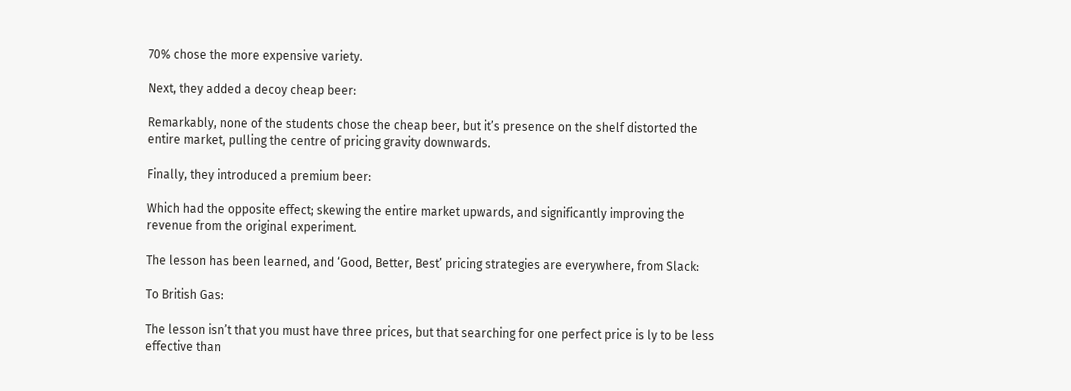70% chose the more expensive variety.

Next, they added a decoy cheap beer:

Remarkably, none of the students chose the cheap beer, but it’s presence on the shelf distorted the entire market, pulling the centre of pricing gravity downwards.

Finally, they introduced a premium beer:

Which had the opposite effect; skewing the entire market upwards, and significantly improving the revenue from the original experiment.

The lesson has been learned, and ‘Good, Better, Best’ pricing strategies are everywhere, from Slack:

To British Gas:

The lesson isn’t that you must have three prices, but that searching for one perfect price is ly to be less effective than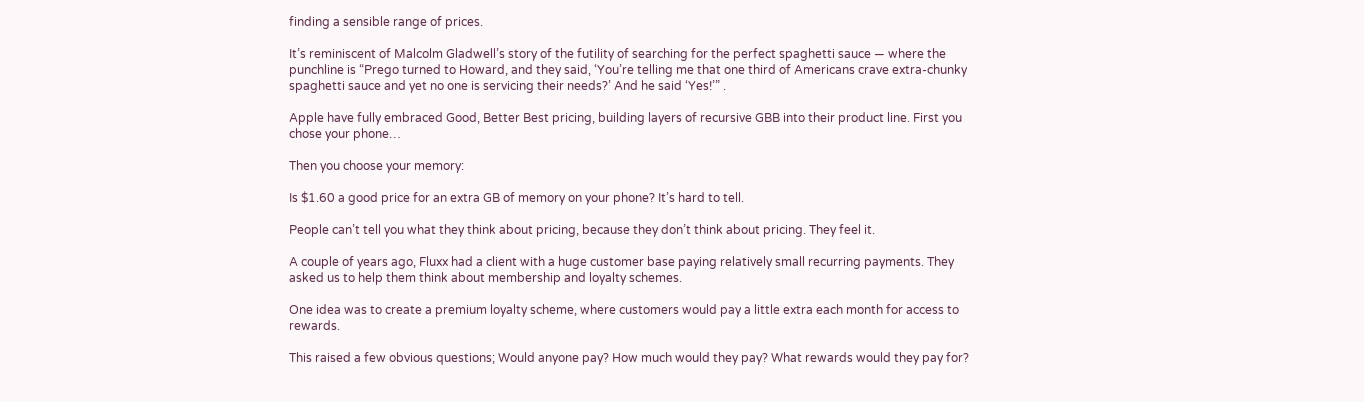finding a sensible range of prices.

It’s reminiscent of Malcolm Gladwell’s story of the futility of searching for the perfect spaghetti sauce — where the punchline is “Prego turned to Howard, and they said, ‘You’re telling me that one third of Americans crave extra-chunky spaghetti sauce and yet no one is servicing their needs?’ And he said ‘Yes!’” .

Apple have fully embraced Good, Better Best pricing, building layers of recursive GBB into their product line. First you chose your phone…

Then you choose your memory:

Is $1.60 a good price for an extra GB of memory on your phone? It’s hard to tell.

People can’t tell you what they think about pricing, because they don’t think about pricing. They feel it.

A couple of years ago, Fluxx had a client with a huge customer base paying relatively small recurring payments. They asked us to help them think about membership and loyalty schemes.

One idea was to create a premium loyalty scheme, where customers would pay a little extra each month for access to rewards.

This raised a few obvious questions; Would anyone pay? How much would they pay? What rewards would they pay for?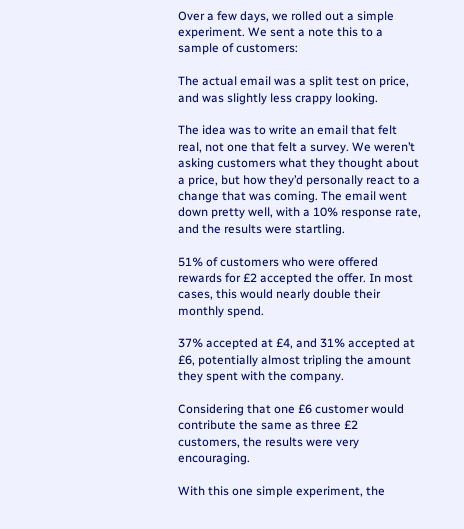Over a few days, we rolled out a simple experiment. We sent a note this to a sample of customers:

The actual email was a split test on price, and was slightly less crappy looking.

The idea was to write an email that felt real, not one that felt a survey. We weren’t asking customers what they thought about a price, but how they’d personally react to a change that was coming. The email went down pretty well, with a 10% response rate, and the results were startling.

51% of customers who were offered rewards for £2 accepted the offer. In most cases, this would nearly double their monthly spend.

37% accepted at £4, and 31% accepted at £6, potentially almost tripling the amount they spent with the company.

Considering that one £6 customer would contribute the same as three £2 customers, the results were very encouraging.

With this one simple experiment, the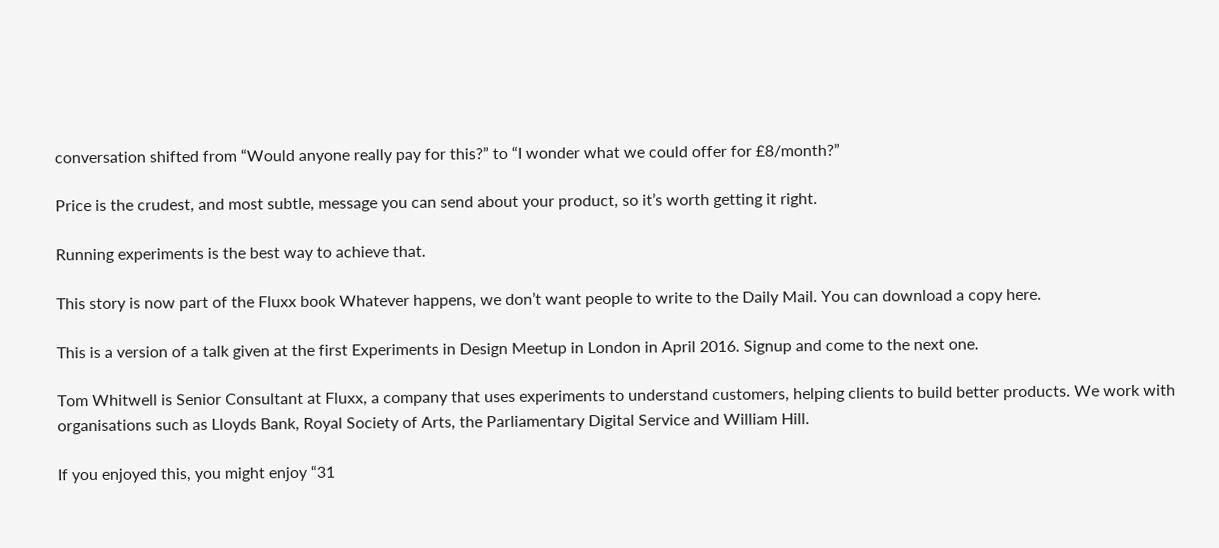conversation shifted from “Would anyone really pay for this?” to “I wonder what we could offer for £8/month?”

Price is the crudest, and most subtle, message you can send about your product, so it’s worth getting it right.

Running experiments is the best way to achieve that.

This story is now part of the Fluxx book Whatever happens, we don’t want people to write to the Daily Mail. You can download a copy here.

This is a version of a talk given at the first Experiments in Design Meetup in London in April 2016. Signup and come to the next one.

Tom Whitwell is Senior Consultant at Fluxx, a company that uses experiments to understand customers, helping clients to build better products. We work with organisations such as Lloyds Bank, Royal Society of Arts, the Parliamentary Digital Service and William Hill.

If you enjoyed this, you might enjoy “31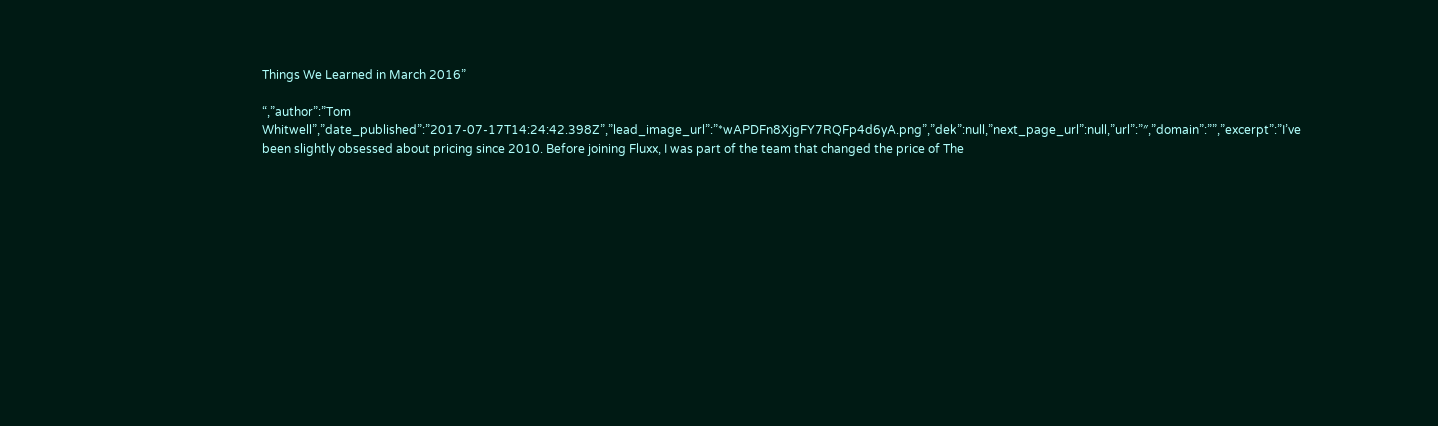Things We Learned in March 2016”

“,”author”:”Tom Whitwell”,”date_published”:”2017-07-17T14:24:42.398Z”,”lead_image_url”:”*wAPDFn8XjgFY7RQFp4d6yA.png”,”dek”:null,”next_page_url”:null,”url”:”″,”domain”:””,”excerpt”:”I’ve been slightly obsessed about pricing since 2010. Before joining Fluxx, I was part of the team that changed the price of The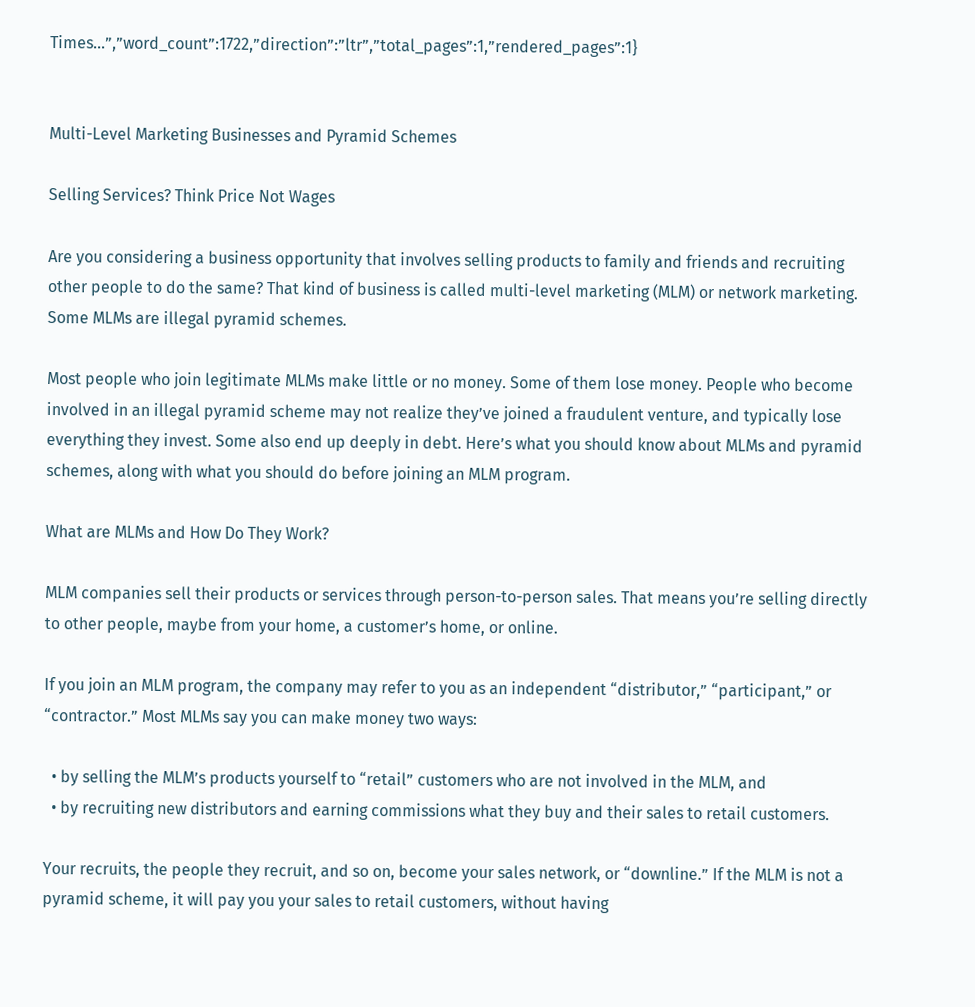Times…”,”word_count”:1722,”direction”:”ltr”,”total_pages”:1,”rendered_pages”:1}


Multi-Level Marketing Businesses and Pyramid Schemes

Selling Services? Think Price Not Wages

Are you considering a business opportunity that involves selling products to family and friends and recruiting other people to do the same? That kind of business is called multi-level marketing (MLM) or network marketing. Some MLMs are illegal pyramid schemes.

Most people who join legitimate MLMs make little or no money. Some of them lose money. People who become involved in an illegal pyramid scheme may not realize they’ve joined a fraudulent venture, and typically lose everything they invest. Some also end up deeply in debt. Here’s what you should know about MLMs and pyramid schemes, along with what you should do before joining an MLM program.

What are MLMs and How Do They Work?

MLM companies sell their products or services through person-to-person sales. That means you’re selling directly to other people, maybe from your home, a customer’s home, or online.

If you join an MLM program, the company may refer to you as an independent “distributor,” “participant,” or “contractor.” Most MLMs say you can make money two ways:

  • by selling the MLM’s products yourself to “retail” customers who are not involved in the MLM, and
  • by recruiting new distributors and earning commissions what they buy and their sales to retail customers.

Your recruits, the people they recruit, and so on, become your sales network, or “downline.” If the MLM is not a pyramid scheme, it will pay you your sales to retail customers, without having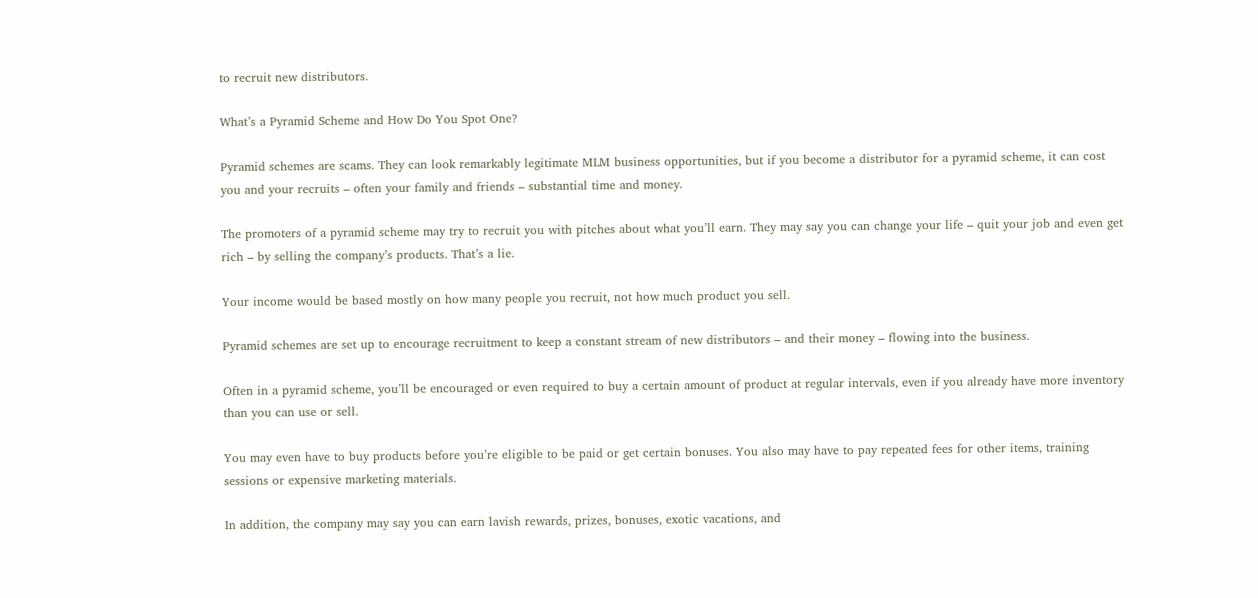to recruit new distributors.

What’s a Pyramid Scheme and How Do You Spot One?

Pyramid schemes are scams. They can look remarkably legitimate MLM business opportunities, but if you become a distributor for a pyramid scheme, it can cost you and your recruits – often your family and friends – substantial time and money.

The promoters of a pyramid scheme may try to recruit you with pitches about what you’ll earn. They may say you can change your life – quit your job and even get rich – by selling the company’s products. That’s a lie.

Your income would be based mostly on how many people you recruit, not how much product you sell.

Pyramid schemes are set up to encourage recruitment to keep a constant stream of new distributors – and their money – flowing into the business.

Often in a pyramid scheme, you’ll be encouraged or even required to buy a certain amount of product at regular intervals, even if you already have more inventory than you can use or sell.

You may even have to buy products before you’re eligible to be paid or get certain bonuses. You also may have to pay repeated fees for other items, training sessions or expensive marketing materials.

In addition, the company may say you can earn lavish rewards, prizes, bonuses, exotic vacations, and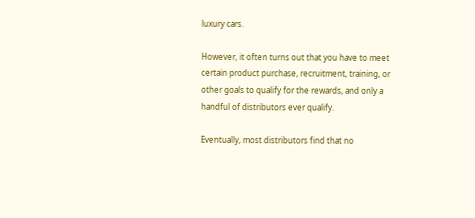luxury cars.

However, it often turns out that you have to meet certain product purchase, recruitment, training, or other goals to qualify for the rewards, and only a handful of distributors ever qualify.

Eventually, most distributors find that no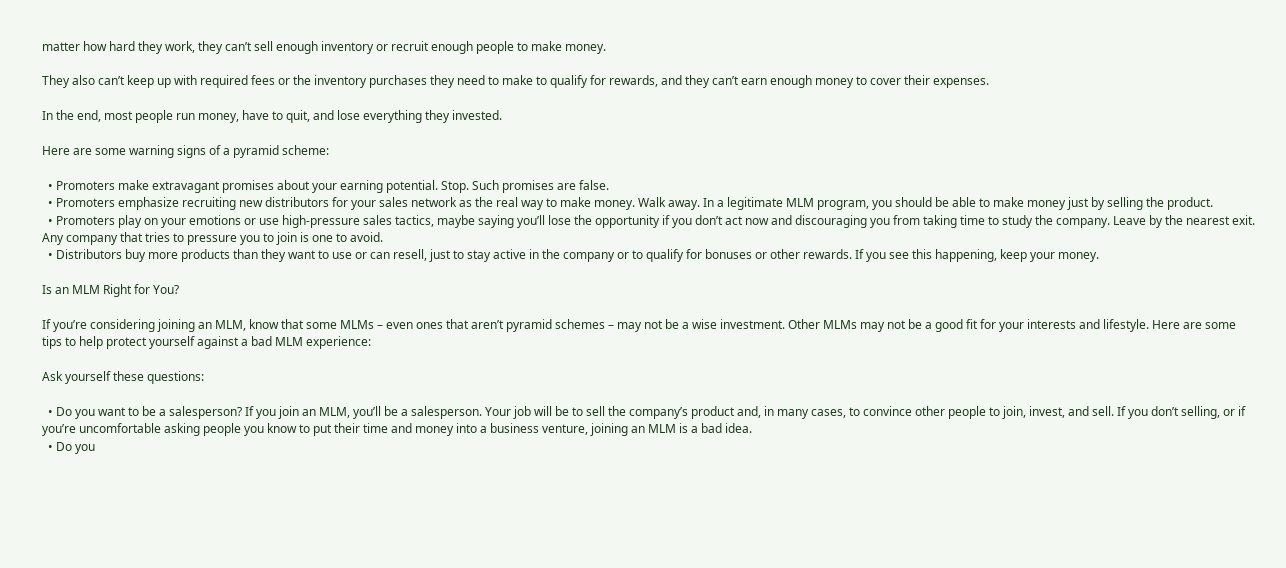matter how hard they work, they can’t sell enough inventory or recruit enough people to make money.

They also can’t keep up with required fees or the inventory purchases they need to make to qualify for rewards, and they can’t earn enough money to cover their expenses.

In the end, most people run money, have to quit, and lose everything they invested.

Here are some warning signs of a pyramid scheme:

  • Promoters make extravagant promises about your earning potential. Stop. Such promises are false.
  • Promoters emphasize recruiting new distributors for your sales network as the real way to make money. Walk away. In a legitimate MLM program, you should be able to make money just by selling the product.
  • Promoters play on your emotions or use high-pressure sales tactics, maybe saying you’ll lose the opportunity if you don’t act now and discouraging you from taking time to study the company. Leave by the nearest exit. Any company that tries to pressure you to join is one to avoid.
  • Distributors buy more products than they want to use or can resell, just to stay active in the company or to qualify for bonuses or other rewards. If you see this happening, keep your money.

Is an MLM Right for You?

If you’re considering joining an MLM, know that some MLMs – even ones that aren’t pyramid schemes – may not be a wise investment. Other MLMs may not be a good fit for your interests and lifestyle. Here are some tips to help protect yourself against a bad MLM experience:

Ask yourself these questions:

  • Do you want to be a salesperson? If you join an MLM, you’ll be a salesperson. Your job will be to sell the company’s product and, in many cases, to convince other people to join, invest, and sell. If you don’t selling, or if you’re uncomfortable asking people you know to put their time and money into a business venture, joining an MLM is a bad idea.
  • Do you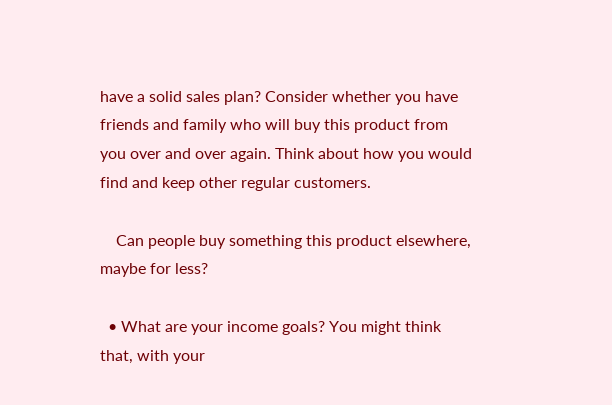have a solid sales plan? Consider whether you have friends and family who will buy this product from you over and over again. Think about how you would find and keep other regular customers.

    Can people buy something this product elsewhere, maybe for less?

  • What are your income goals? You might think that, with your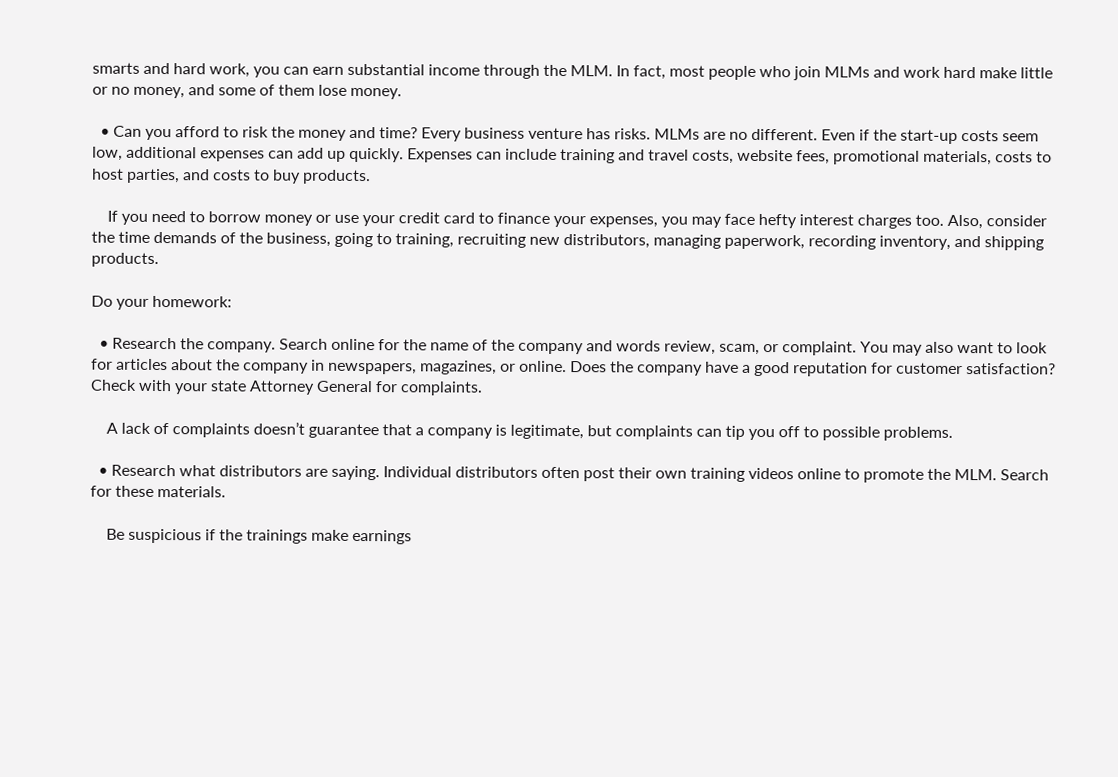smarts and hard work, you can earn substantial income through the MLM. In fact, most people who join MLMs and work hard make little or no money, and some of them lose money.

  • Can you afford to risk the money and time? Every business venture has risks. MLMs are no different. Even if the start-up costs seem low, additional expenses can add up quickly. Expenses can include training and travel costs, website fees, promotional materials, costs to host parties, and costs to buy products.

    If you need to borrow money or use your credit card to finance your expenses, you may face hefty interest charges too. Also, consider the time demands of the business, going to training, recruiting new distributors, managing paperwork, recording inventory, and shipping products.

Do your homework:

  • Research the company. Search online for the name of the company and words review, scam, or complaint. You may also want to look for articles about the company in newspapers, magazines, or online. Does the company have a good reputation for customer satisfaction? Check with your state Attorney General for complaints.

    A lack of complaints doesn’t guarantee that a company is legitimate, but complaints can tip you off to possible problems.

  • Research what distributors are saying. Individual distributors often post their own training videos online to promote the MLM. Search for these materials.

    Be suspicious if the trainings make earnings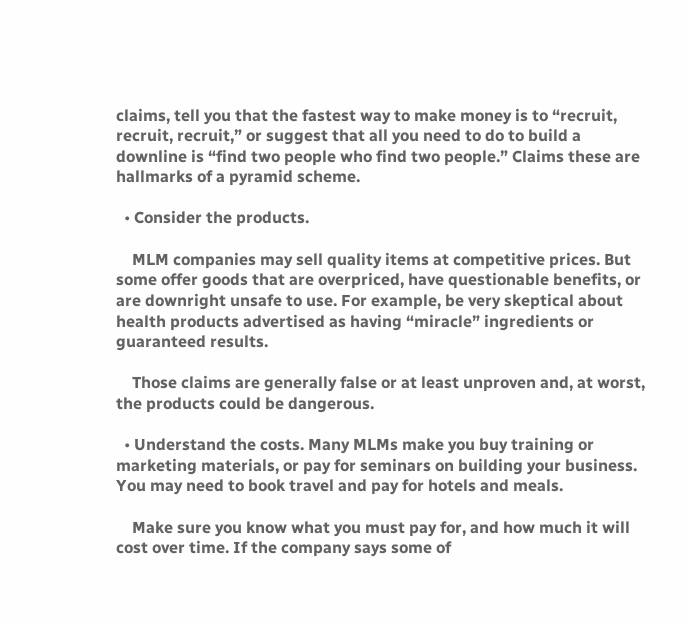claims, tell you that the fastest way to make money is to “recruit, recruit, recruit,” or suggest that all you need to do to build a downline is “find two people who find two people.” Claims these are hallmarks of a pyramid scheme.

  • Consider the products.

    MLM companies may sell quality items at competitive prices. But some offer goods that are overpriced, have questionable benefits, or are downright unsafe to use. For example, be very skeptical about health products advertised as having “miracle” ingredients or guaranteed results.

    Those claims are generally false or at least unproven and, at worst, the products could be dangerous.

  • Understand the costs. Many MLMs make you buy training or marketing materials, or pay for seminars on building your business. You may need to book travel and pay for hotels and meals.

    Make sure you know what you must pay for, and how much it will cost over time. If the company says some of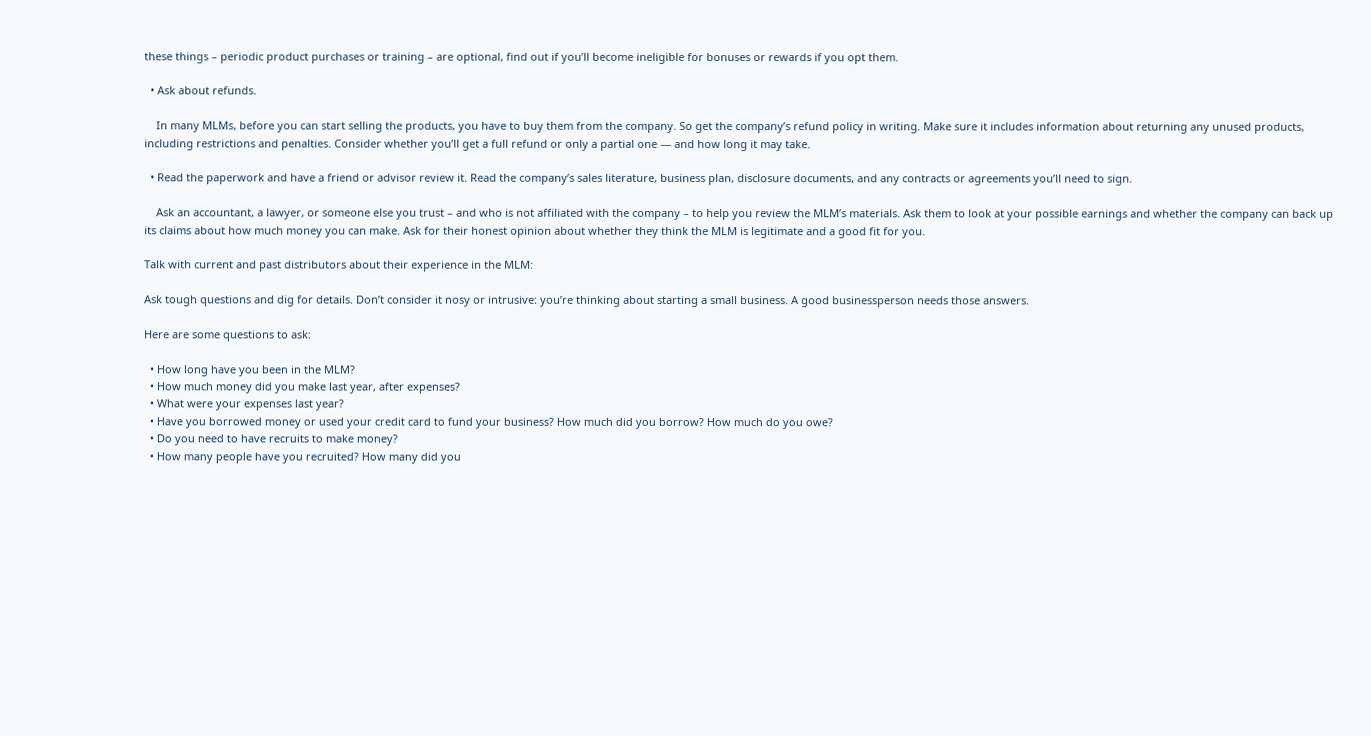these things – periodic product purchases or training – are optional, find out if you’ll become ineligible for bonuses or rewards if you opt them.

  • Ask about refunds.

    In many MLMs, before you can start selling the products, you have to buy them from the company. So get the company’s refund policy in writing. Make sure it includes information about returning any unused products, including restrictions and penalties. Consider whether you’ll get a full refund or only a partial one — and how long it may take.

  • Read the paperwork and have a friend or advisor review it. Read the company’s sales literature, business plan, disclosure documents, and any contracts or agreements you’ll need to sign.

    Ask an accountant, a lawyer, or someone else you trust – and who is not affiliated with the company – to help you review the MLM’s materials. Ask them to look at your possible earnings and whether the company can back up its claims about how much money you can make. Ask for their honest opinion about whether they think the MLM is legitimate and a good fit for you.

Talk with current and past distributors about their experience in the MLM:

Ask tough questions and dig for details. Don’t consider it nosy or intrusive: you’re thinking about starting a small business. A good businessperson needs those answers.

Here are some questions to ask:

  • How long have you been in the MLM?
  • How much money did you make last year, after expenses?
  • What were your expenses last year?
  • Have you borrowed money or used your credit card to fund your business? How much did you borrow? How much do you owe?
  • Do you need to have recruits to make money?
  • How many people have you recruited? How many did you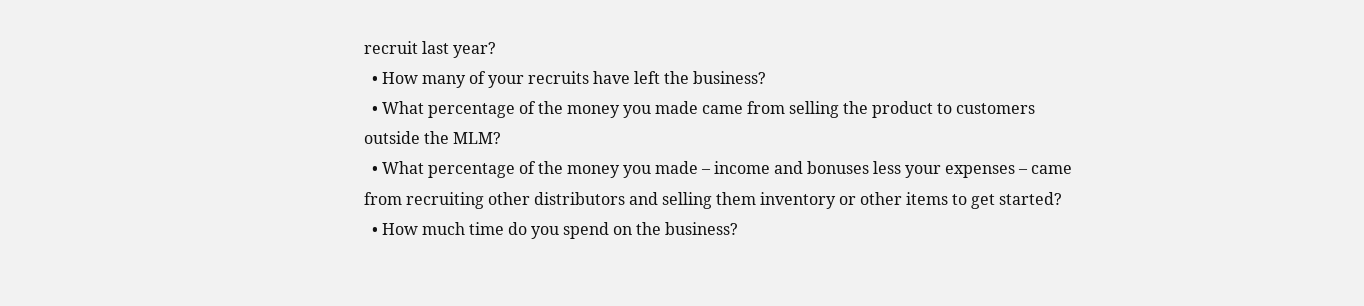recruit last year?
  • How many of your recruits have left the business?
  • What percentage of the money you made came from selling the product to customers outside the MLM?
  • What percentage of the money you made – income and bonuses less your expenses – came from recruiting other distributors and selling them inventory or other items to get started?
  • How much time do you spend on the business?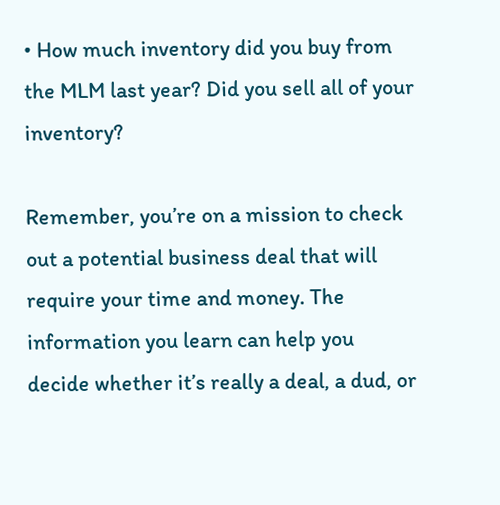• How much inventory did you buy from the MLM last year? Did you sell all of your inventory?

Remember, you’re on a mission to check out a potential business deal that will require your time and money. The information you learn can help you decide whether it’s really a deal, a dud, or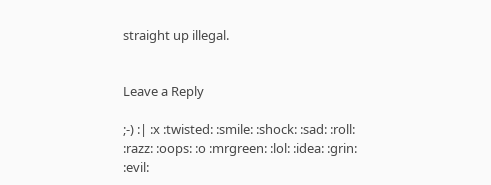straight up illegal.


Leave a Reply

;-) :| :x :twisted: :smile: :shock: :sad: :roll: :razz: :oops: :o :mrgreen: :lol: :idea: :grin: :evil: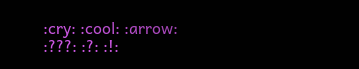:cry: :cool: :arrow: :???: :?: :!: